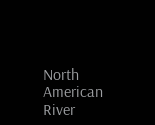North American River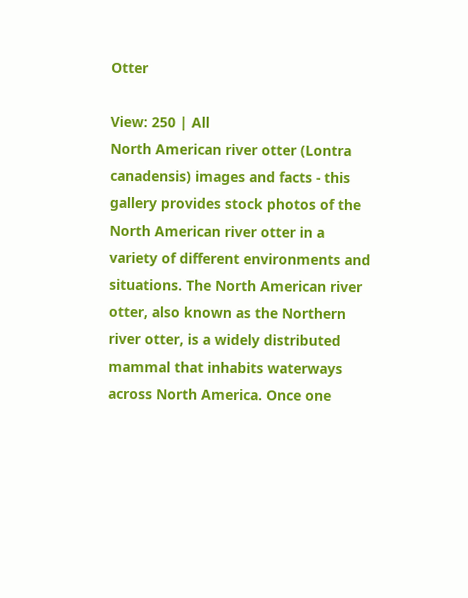Otter

View: 250 | All
North American river otter (Lontra canadensis) images and facts - this gallery provides stock photos of the North American river otter in a variety of different environments and situations. The North American river otter, also known as the Northern river otter, is a widely distributed mammal that inhabits waterways across North America. Once one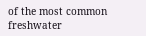of the most common freshwater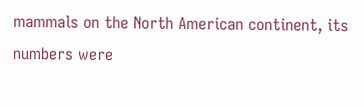mammals on the North American continent, its numbers were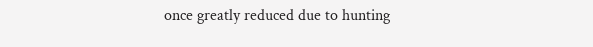once greatly reduced due to hunting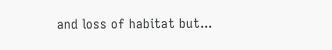and loss of habitat but...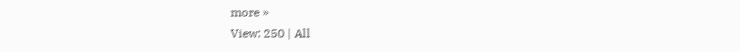more »
View: 250 | All